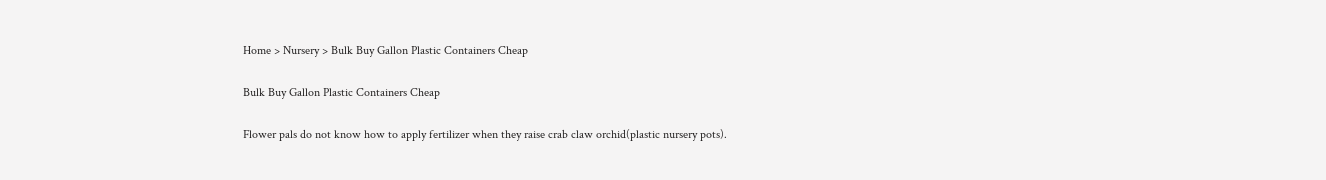Home > Nursery > Bulk Buy Gallon Plastic Containers Cheap

Bulk Buy Gallon Plastic Containers Cheap

Flower pals do not know how to apply fertilizer when they raise crab claw orchid(plastic nursery pots).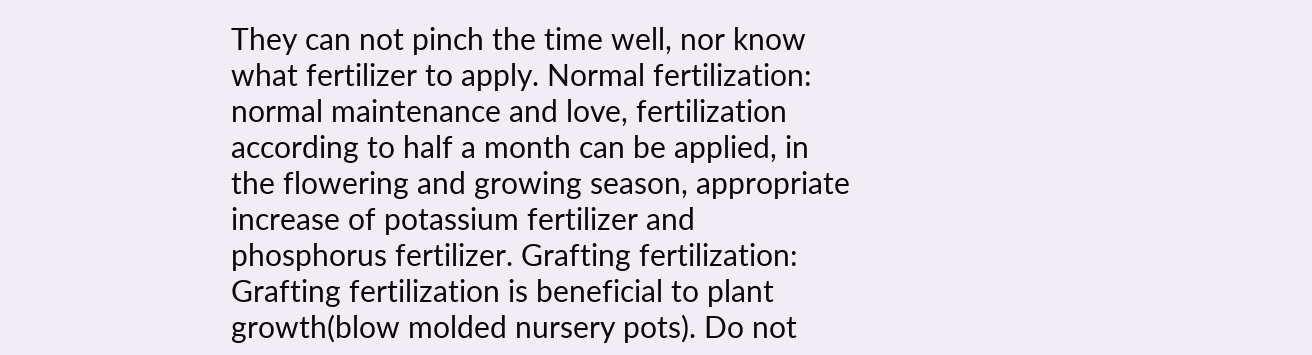They can not pinch the time well, nor know what fertilizer to apply. Normal fertilization: normal maintenance and love, fertilization according to half a month can be applied, in the flowering and growing season, appropriate increase of potassium fertilizer and phosphorus fertilizer. Grafting fertilization: Grafting fertilization is beneficial to plant growth(blow molded nursery pots). Do not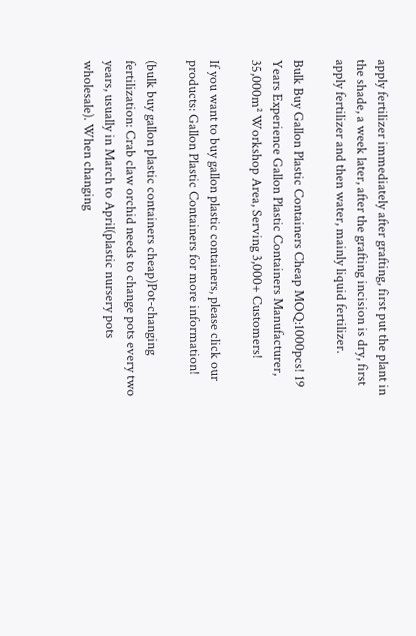apply fertilizer immediately after grafting, first put the plant in the shade, a week later, after the grafting incision is dry, first apply fertilizer and then water, mainly liquid fertilizer.

Bulk Buy Gallon Plastic Containers Cheap MOQ:1000pcs! 19 Years Experience Gallon Plastic Containers Manufacturer, 35,000m² Workshop Area, Serving 3,000+ Customers!

If you want to buy gallon plastic containers, please click our products: Gallon Plastic Containers for more information!

(bulk buy gallon plastic containers cheap)Pot-changing fertilization: Crab claw orchid needs to change pots every two years, usually in March to April(plastic nursery pots wholesale). When changing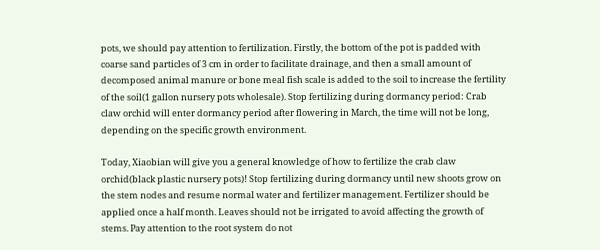pots, we should pay attention to fertilization. Firstly, the bottom of the pot is padded with coarse sand particles of 3 cm in order to facilitate drainage, and then a small amount of decomposed animal manure or bone meal fish scale is added to the soil to increase the fertility of the soil(1 gallon nursery pots wholesale). Stop fertilizing during dormancy period: Crab claw orchid will enter dormancy period after flowering in March, the time will not be long, depending on the specific growth environment.

Today, Xiaobian will give you a general knowledge of how to fertilize the crab claw orchid(black plastic nursery pots)! Stop fertilizing during dormancy until new shoots grow on the stem nodes and resume normal water and fertilizer management. Fertilizer should be applied once a half month. Leaves should not be irrigated to avoid affecting the growth of stems. Pay attention to the root system do not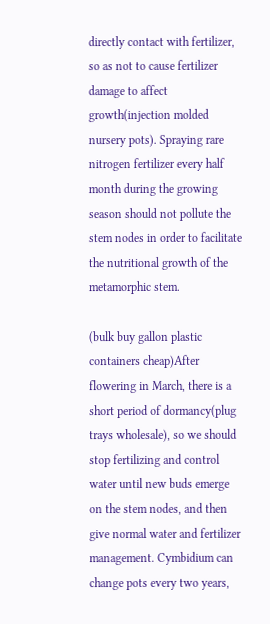directly contact with fertilizer, so as not to cause fertilizer damage to affect growth(injection molded nursery pots). Spraying rare nitrogen fertilizer every half month during the growing season should not pollute the stem nodes in order to facilitate the nutritional growth of the metamorphic stem.

(bulk buy gallon plastic containers cheap)After flowering in March, there is a short period of dormancy(plug trays wholesale), so we should stop fertilizing and control water until new buds emerge on the stem nodes, and then give normal water and fertilizer management. Cymbidium can change pots every two years,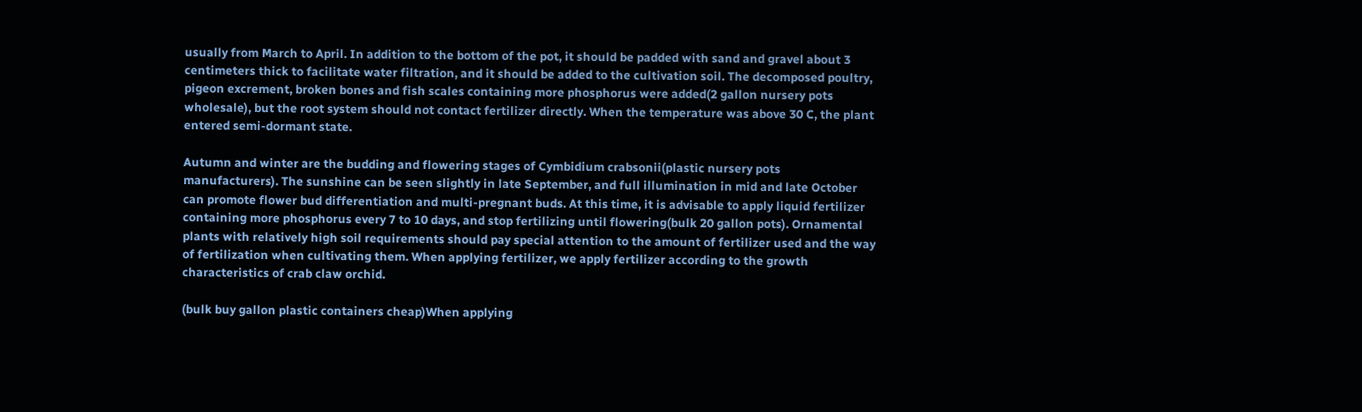usually from March to April. In addition to the bottom of the pot, it should be padded with sand and gravel about 3 centimeters thick to facilitate water filtration, and it should be added to the cultivation soil. The decomposed poultry, pigeon excrement, broken bones and fish scales containing more phosphorus were added(2 gallon nursery pots wholesale), but the root system should not contact fertilizer directly. When the temperature was above 30 C, the plant entered semi-dormant state.

Autumn and winter are the budding and flowering stages of Cymbidium crabsonii(plastic nursery pots manufacturers). The sunshine can be seen slightly in late September, and full illumination in mid and late October can promote flower bud differentiation and multi-pregnant buds. At this time, it is advisable to apply liquid fertilizer containing more phosphorus every 7 to 10 days, and stop fertilizing until flowering(bulk 20 gallon pots). Ornamental plants with relatively high soil requirements should pay special attention to the amount of fertilizer used and the way of fertilization when cultivating them. When applying fertilizer, we apply fertilizer according to the growth characteristics of crab claw orchid.

(bulk buy gallon plastic containers cheap)When applying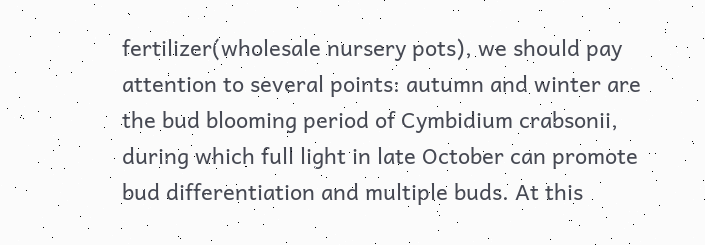fertilizer(wholesale nursery pots), we should pay attention to several points: autumn and winter are the bud blooming period of Cymbidium crabsonii, during which full light in late October can promote bud differentiation and multiple buds. At this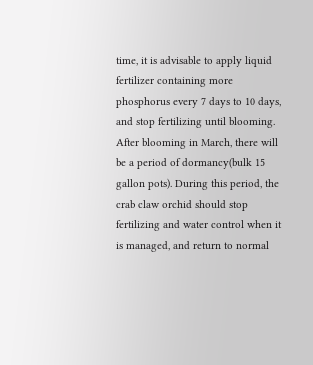time, it is advisable to apply liquid fertilizer containing more phosphorus every 7 days to 10 days, and stop fertilizing until blooming. After blooming in March, there will be a period of dormancy(bulk 15 gallon pots). During this period, the crab claw orchid should stop fertilizing and water control when it is managed, and return to normal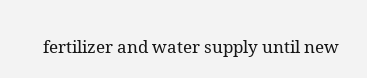fertilizer and water supply until new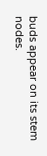buds appear on its stem nodes.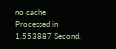no cache
Processed in 1.553887 Second.